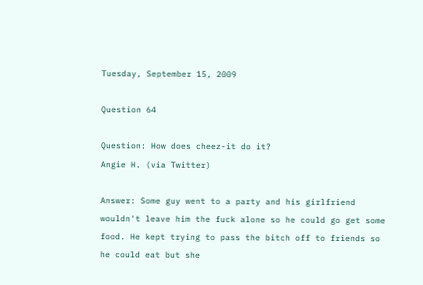Tuesday, September 15, 2009

Question 64

Question: How does cheez-it do it?
Angie H. (via Twitter)

Answer: Some guy went to a party and his girlfriend wouldn't leave him the fuck alone so he could go get some food. He kept trying to pass the bitch off to friends so he could eat but she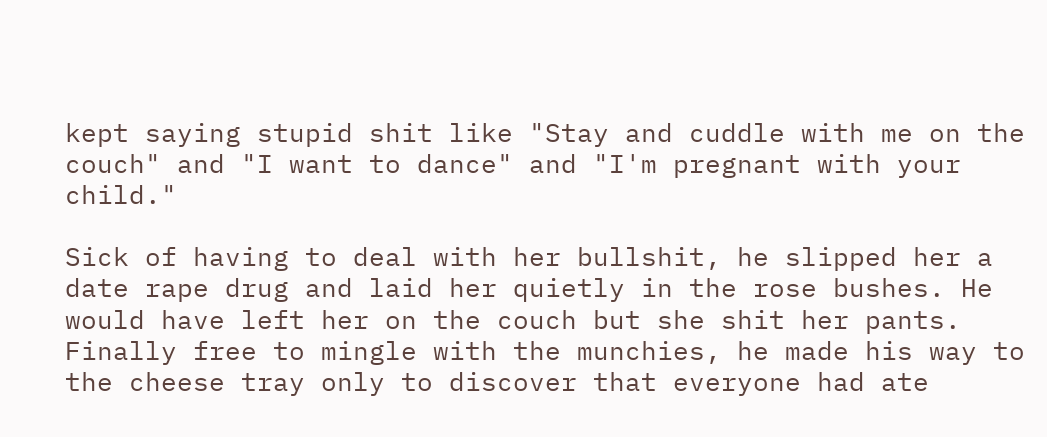kept saying stupid shit like "Stay and cuddle with me on the couch" and "I want to dance" and "I'm pregnant with your child."

Sick of having to deal with her bullshit, he slipped her a date rape drug and laid her quietly in the rose bushes. He would have left her on the couch but she shit her pants. Finally free to mingle with the munchies, he made his way to the cheese tray only to discover that everyone had ate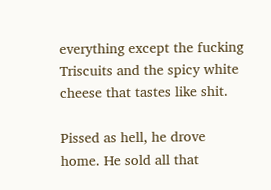everything except the fucking Triscuits and the spicy white cheese that tastes like shit.

Pissed as hell, he drove home. He sold all that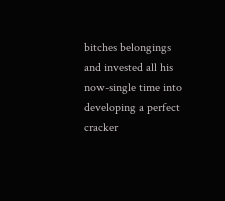bitches belongings and invested all his now-single time into developing a perfect cracker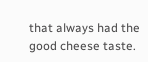that always had the good cheese taste.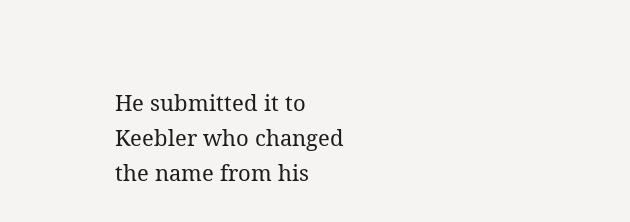He submitted it to Keebler who changed the name from his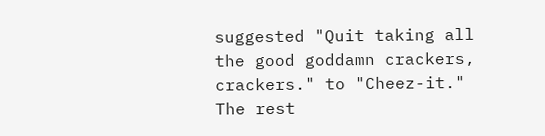suggested "Quit taking all the good goddamn crackers, crackers." to "Cheez-it." The rest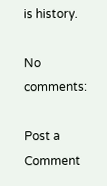is history.

No comments:

Post a Comment